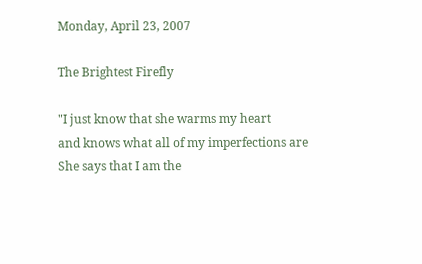Monday, April 23, 2007

The Brightest Firefly

"I just know that she warms my heart
and knows what all of my imperfections are
She says that I am the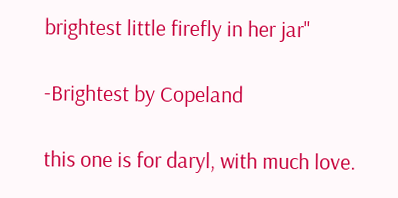brightest little firefly in her jar"

-Brightest by Copeland

this one is for daryl, with much love.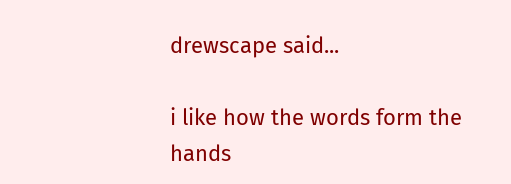drewscape said...

i like how the words form the hands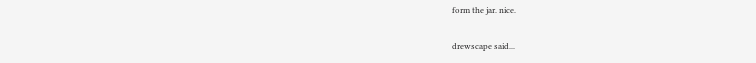form the jar. nice.

drewscape said...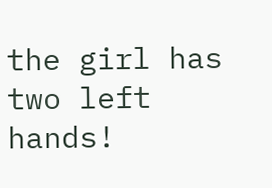the girl has two left hands!